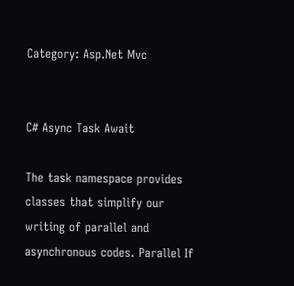Category: Asp.Net Mvc


C# Async Task Await

The task namespace provides classes that simplify our writing of parallel and asynchronous codes. Parallel If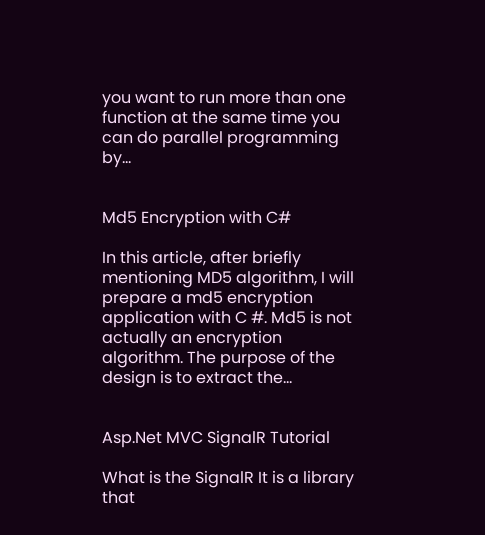you want to run more than one function at the same time you can do parallel programming by...


Md5 Encryption with C#

In this article, after briefly mentioning MD5 algorithm, I will prepare a md5 encryption application with C #. Md5 is not actually an encryption algorithm. The purpose of the design is to extract the...


Asp.Net MVC SignalR Tutorial

What is the SignalR It is a library that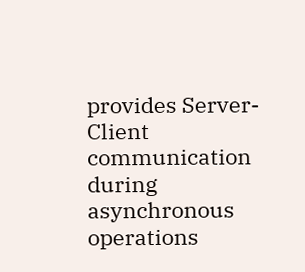provides Server-Client communication during asynchronous operations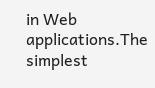in Web applications.The simplest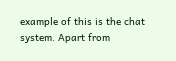example of this is the chat system. Apart from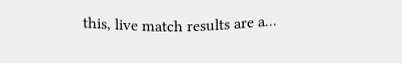this, live match results are a...